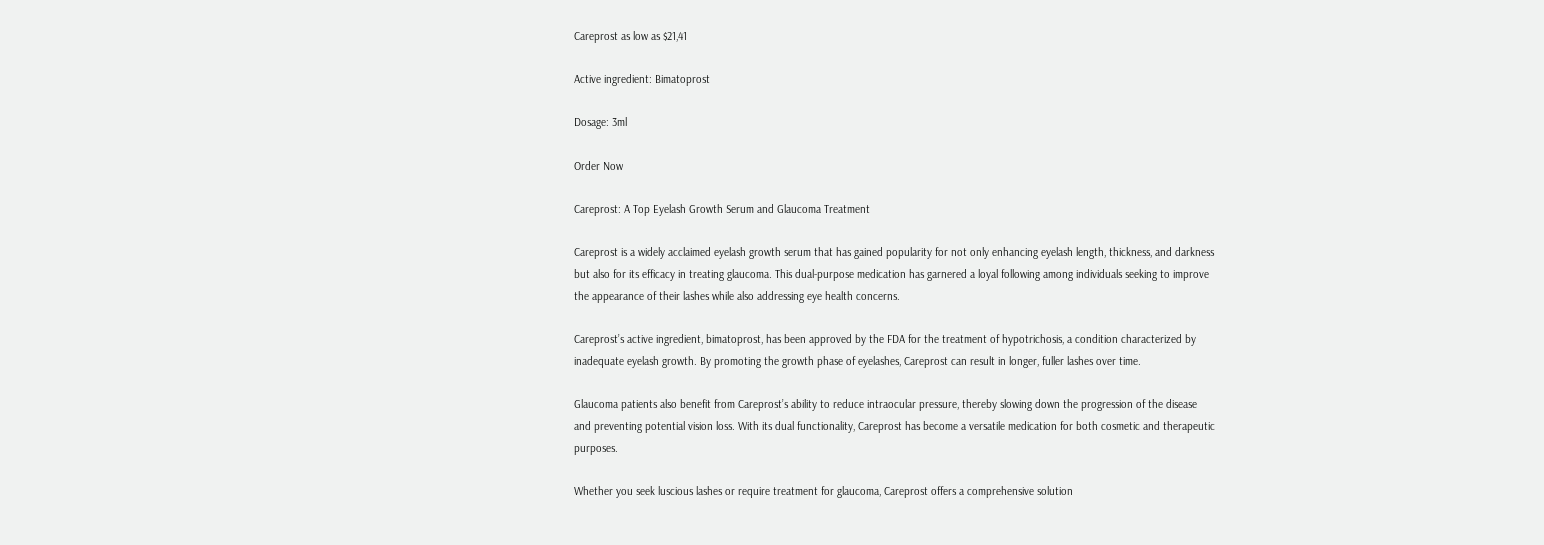Careprost as low as $21,41

Active ingredient: Bimatoprost

Dosage: 3ml

Order Now

Careprost: A Top Eyelash Growth Serum and Glaucoma Treatment

Careprost is a widely acclaimed eyelash growth serum that has gained popularity for not only enhancing eyelash length, thickness, and darkness but also for its efficacy in treating glaucoma. This dual-purpose medication has garnered a loyal following among individuals seeking to improve the appearance of their lashes while also addressing eye health concerns.

Careprost’s active ingredient, bimatoprost, has been approved by the FDA for the treatment of hypotrichosis, a condition characterized by inadequate eyelash growth. By promoting the growth phase of eyelashes, Careprost can result in longer, fuller lashes over time.

Glaucoma patients also benefit from Careprost’s ability to reduce intraocular pressure, thereby slowing down the progression of the disease and preventing potential vision loss. With its dual functionality, Careprost has become a versatile medication for both cosmetic and therapeutic purposes.

Whether you seek luscious lashes or require treatment for glaucoma, Careprost offers a comprehensive solution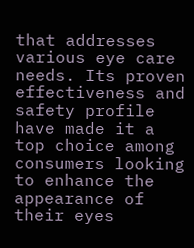that addresses various eye care needs. Its proven effectiveness and safety profile have made it a top choice among consumers looking to enhance the appearance of their eyes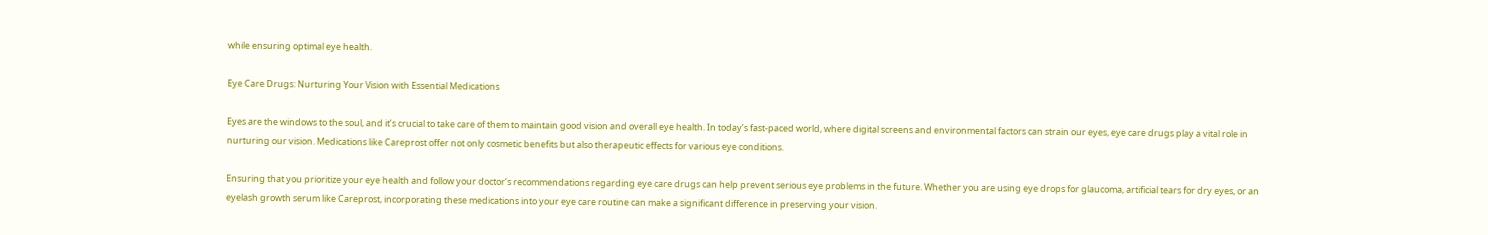while ensuring optimal eye health.

Eye Care Drugs: Nurturing Your Vision with Essential Medications

Eyes are the windows to the soul, and it’s crucial to take care of them to maintain good vision and overall eye health. In today’s fast-paced world, where digital screens and environmental factors can strain our eyes, eye care drugs play a vital role in nurturing our vision. Medications like Careprost offer not only cosmetic benefits but also therapeutic effects for various eye conditions.

Ensuring that you prioritize your eye health and follow your doctor’s recommendations regarding eye care drugs can help prevent serious eye problems in the future. Whether you are using eye drops for glaucoma, artificial tears for dry eyes, or an eyelash growth serum like Careprost, incorporating these medications into your eye care routine can make a significant difference in preserving your vision.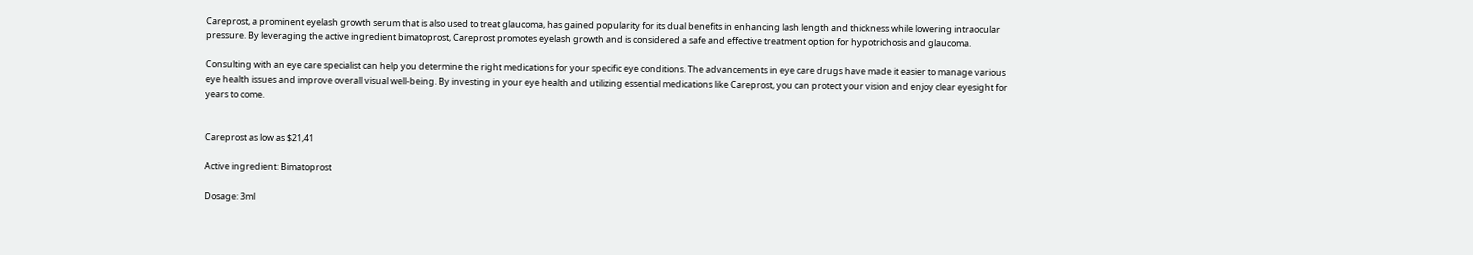Careprost, a prominent eyelash growth serum that is also used to treat glaucoma, has gained popularity for its dual benefits in enhancing lash length and thickness while lowering intraocular pressure. By leveraging the active ingredient bimatoprost, Careprost promotes eyelash growth and is considered a safe and effective treatment option for hypotrichosis and glaucoma.

Consulting with an eye care specialist can help you determine the right medications for your specific eye conditions. The advancements in eye care drugs have made it easier to manage various eye health issues and improve overall visual well-being. By investing in your eye health and utilizing essential medications like Careprost, you can protect your vision and enjoy clear eyesight for years to come.


Careprost as low as $21,41

Active ingredient: Bimatoprost

Dosage: 3ml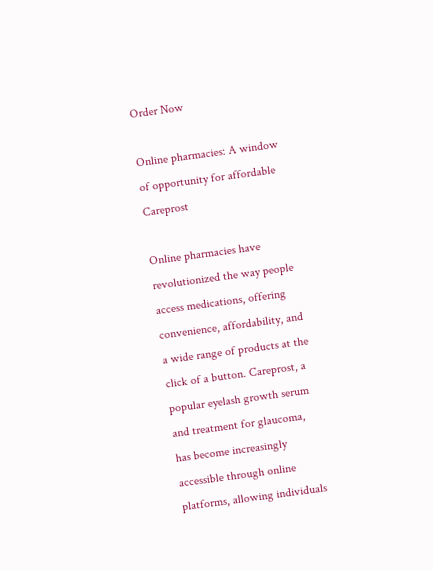Order Now

Online pharmacies: A window of opportunity for affordable Careprost

Online pharmacies have revolutionized the way people access medications, offering convenience, affordability, and a wide range of products at the click of a button. Careprost, a popular eyelash growth serum and treatment for glaucoma, has become increasingly accessible through online platforms, allowing individuals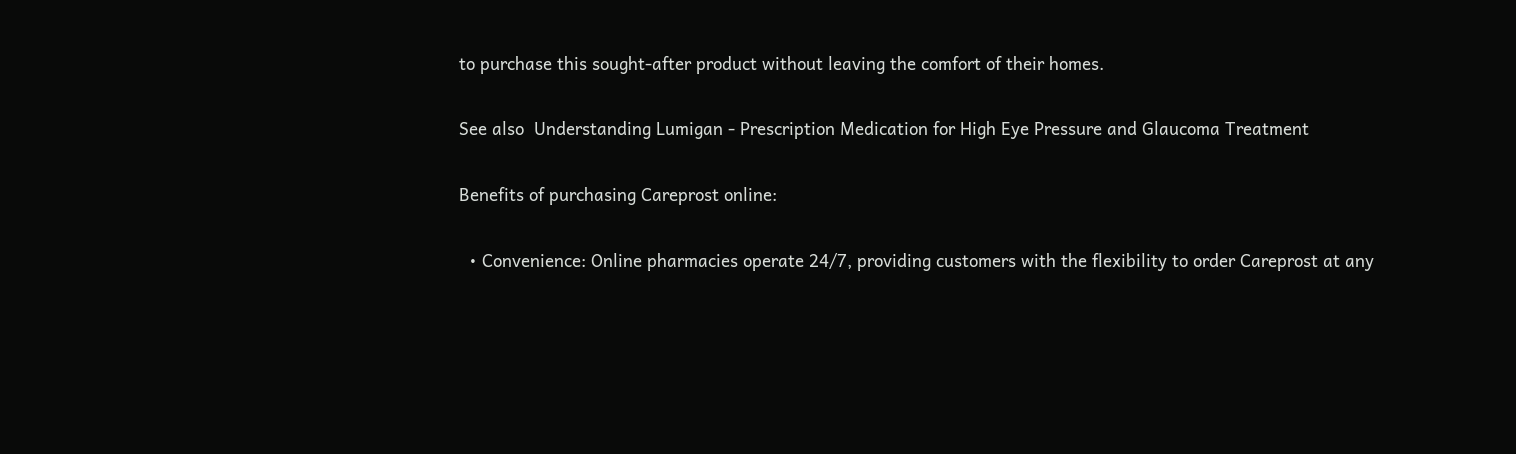to purchase this sought-after product without leaving the comfort of their homes.

See also  Understanding Lumigan - Prescription Medication for High Eye Pressure and Glaucoma Treatment

Benefits of purchasing Careprost online:

  • Convenience: Online pharmacies operate 24/7, providing customers with the flexibility to order Careprost at any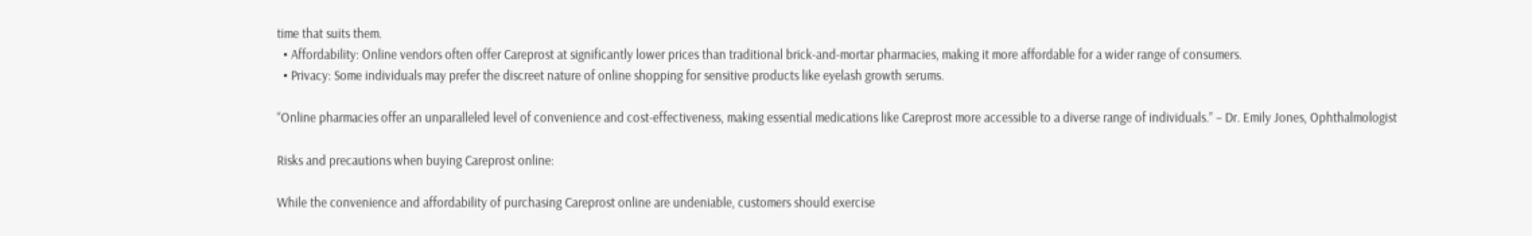time that suits them.
  • Affordability: Online vendors often offer Careprost at significantly lower prices than traditional brick-and-mortar pharmacies, making it more affordable for a wider range of consumers.
  • Privacy: Some individuals may prefer the discreet nature of online shopping for sensitive products like eyelash growth serums.

“Online pharmacies offer an unparalleled level of convenience and cost-effectiveness, making essential medications like Careprost more accessible to a diverse range of individuals.” – Dr. Emily Jones, Ophthalmologist

Risks and precautions when buying Careprost online:

While the convenience and affordability of purchasing Careprost online are undeniable, customers should exercise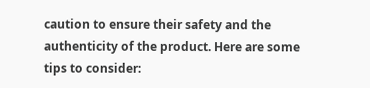caution to ensure their safety and the authenticity of the product. Here are some tips to consider: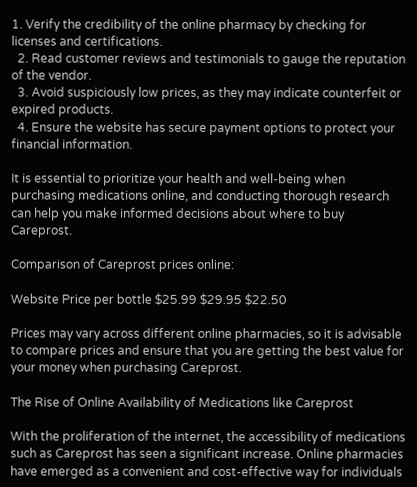1. Verify the credibility of the online pharmacy by checking for licenses and certifications.
  2. Read customer reviews and testimonials to gauge the reputation of the vendor.
  3. Avoid suspiciously low prices, as they may indicate counterfeit or expired products.
  4. Ensure the website has secure payment options to protect your financial information.

It is essential to prioritize your health and well-being when purchasing medications online, and conducting thorough research can help you make informed decisions about where to buy Careprost.

Comparison of Careprost prices online:

Website Price per bottle $25.99 $29.95 $22.50

Prices may vary across different online pharmacies, so it is advisable to compare prices and ensure that you are getting the best value for your money when purchasing Careprost.

The Rise of Online Availability of Medications like Careprost

With the proliferation of the internet, the accessibility of medications such as Careprost has seen a significant increase. Online pharmacies have emerged as a convenient and cost-effective way for individuals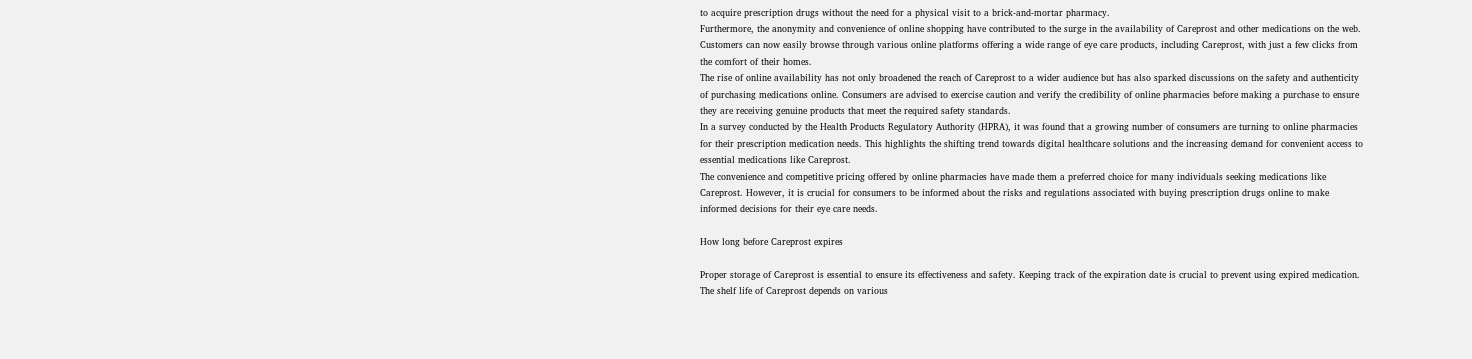to acquire prescription drugs without the need for a physical visit to a brick-and-mortar pharmacy.
Furthermore, the anonymity and convenience of online shopping have contributed to the surge in the availability of Careprost and other medications on the web. Customers can now easily browse through various online platforms offering a wide range of eye care products, including Careprost, with just a few clicks from the comfort of their homes.
The rise of online availability has not only broadened the reach of Careprost to a wider audience but has also sparked discussions on the safety and authenticity of purchasing medications online. Consumers are advised to exercise caution and verify the credibility of online pharmacies before making a purchase to ensure they are receiving genuine products that meet the required safety standards.
In a survey conducted by the Health Products Regulatory Authority (HPRA), it was found that a growing number of consumers are turning to online pharmacies for their prescription medication needs. This highlights the shifting trend towards digital healthcare solutions and the increasing demand for convenient access to essential medications like Careprost.
The convenience and competitive pricing offered by online pharmacies have made them a preferred choice for many individuals seeking medications like Careprost. However, it is crucial for consumers to be informed about the risks and regulations associated with buying prescription drugs online to make informed decisions for their eye care needs.

How long before Careprost expires

Proper storage of Careprost is essential to ensure its effectiveness and safety. Keeping track of the expiration date is crucial to prevent using expired medication. The shelf life of Careprost depends on various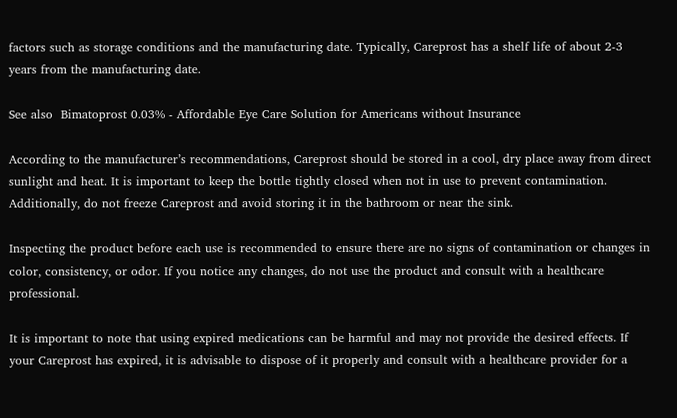factors such as storage conditions and the manufacturing date. Typically, Careprost has a shelf life of about 2-3 years from the manufacturing date.

See also  Bimatoprost 0.03% - Affordable Eye Care Solution for Americans without Insurance

According to the manufacturer’s recommendations, Careprost should be stored in a cool, dry place away from direct sunlight and heat. It is important to keep the bottle tightly closed when not in use to prevent contamination. Additionally, do not freeze Careprost and avoid storing it in the bathroom or near the sink.

Inspecting the product before each use is recommended to ensure there are no signs of contamination or changes in color, consistency, or odor. If you notice any changes, do not use the product and consult with a healthcare professional.

It is important to note that using expired medications can be harmful and may not provide the desired effects. If your Careprost has expired, it is advisable to dispose of it properly and consult with a healthcare provider for a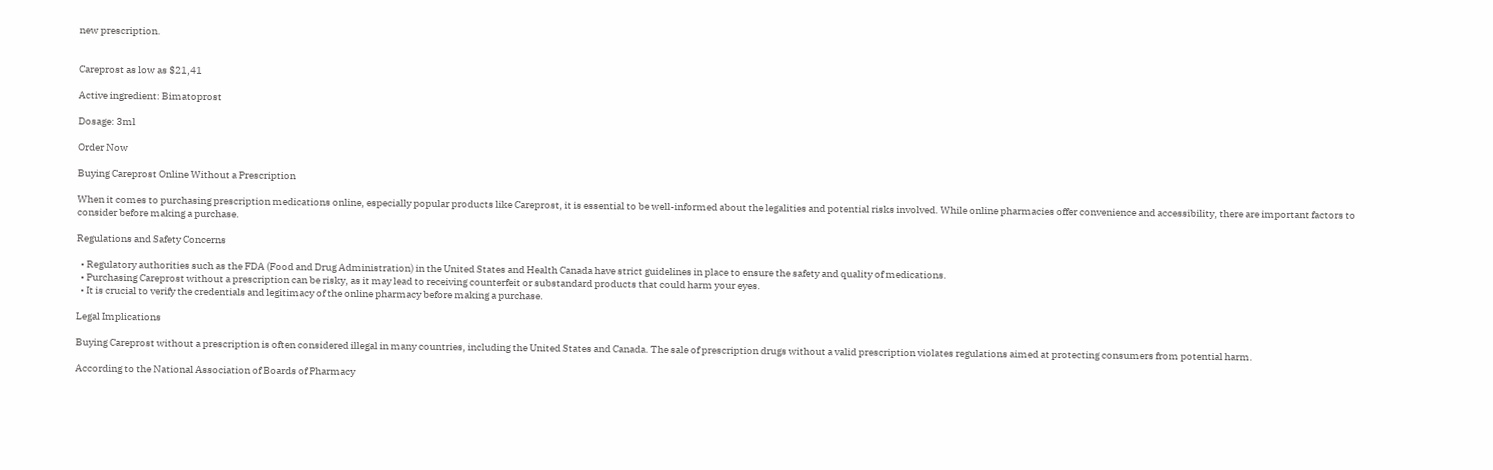new prescription.


Careprost as low as $21,41

Active ingredient: Bimatoprost

Dosage: 3ml

Order Now

Buying Careprost Online Without a Prescription

When it comes to purchasing prescription medications online, especially popular products like Careprost, it is essential to be well-informed about the legalities and potential risks involved. While online pharmacies offer convenience and accessibility, there are important factors to consider before making a purchase.

Regulations and Safety Concerns

  • Regulatory authorities such as the FDA (Food and Drug Administration) in the United States and Health Canada have strict guidelines in place to ensure the safety and quality of medications.
  • Purchasing Careprost without a prescription can be risky, as it may lead to receiving counterfeit or substandard products that could harm your eyes.
  • It is crucial to verify the credentials and legitimacy of the online pharmacy before making a purchase.

Legal Implications

Buying Careprost without a prescription is often considered illegal in many countries, including the United States and Canada. The sale of prescription drugs without a valid prescription violates regulations aimed at protecting consumers from potential harm.

According to the National Association of Boards of Pharmacy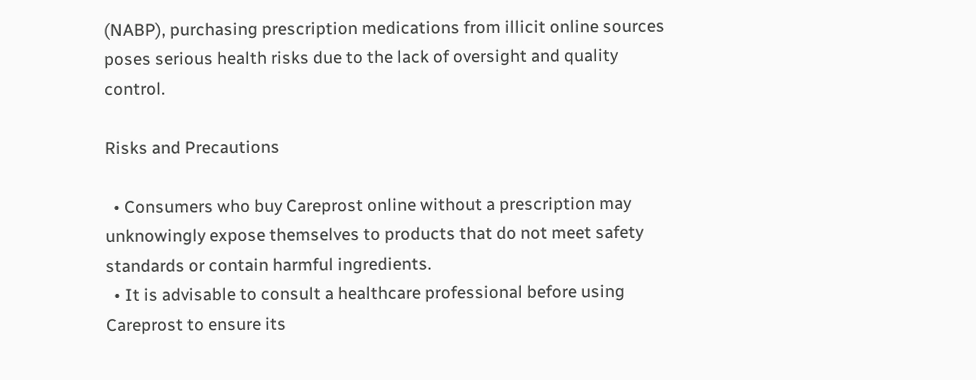(NABP), purchasing prescription medications from illicit online sources poses serious health risks due to the lack of oversight and quality control.

Risks and Precautions

  • Consumers who buy Careprost online without a prescription may unknowingly expose themselves to products that do not meet safety standards or contain harmful ingredients.
  • It is advisable to consult a healthcare professional before using Careprost to ensure its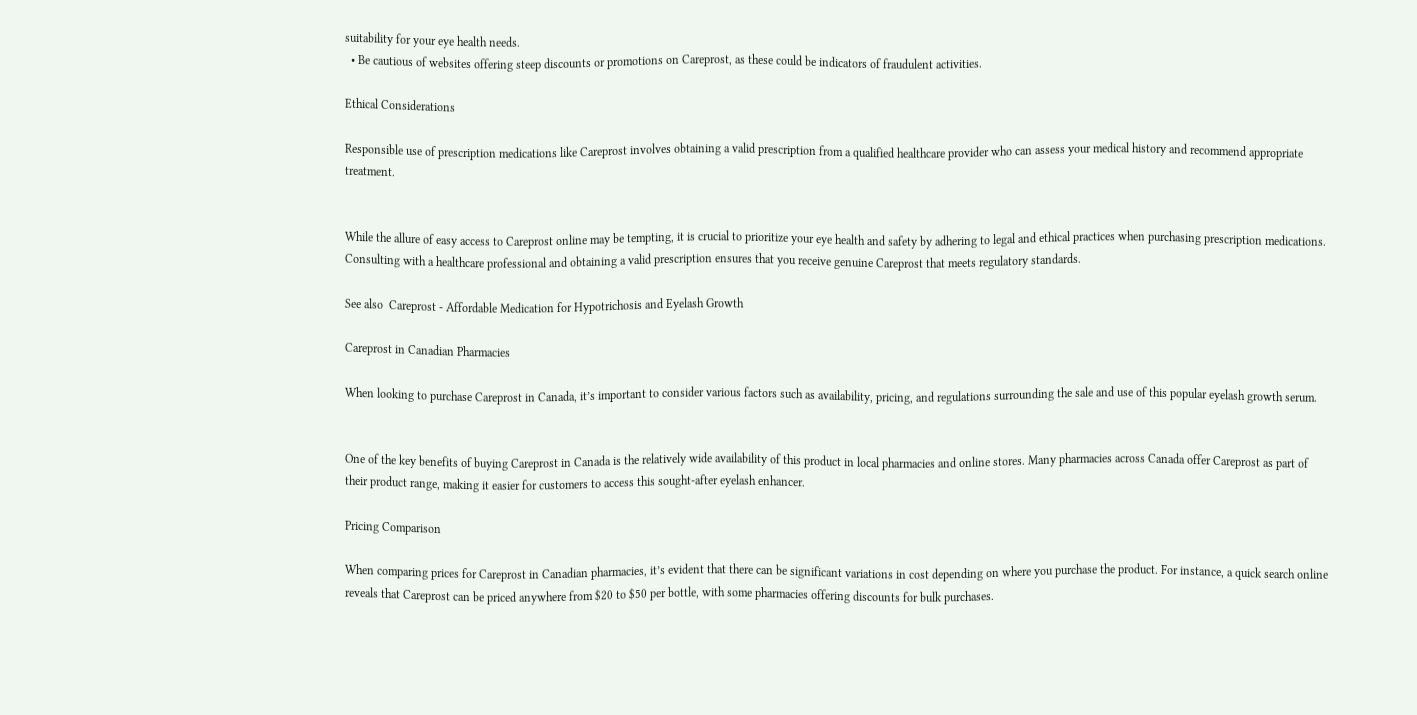suitability for your eye health needs.
  • Be cautious of websites offering steep discounts or promotions on Careprost, as these could be indicators of fraudulent activities.

Ethical Considerations

Responsible use of prescription medications like Careprost involves obtaining a valid prescription from a qualified healthcare provider who can assess your medical history and recommend appropriate treatment.


While the allure of easy access to Careprost online may be tempting, it is crucial to prioritize your eye health and safety by adhering to legal and ethical practices when purchasing prescription medications. Consulting with a healthcare professional and obtaining a valid prescription ensures that you receive genuine Careprost that meets regulatory standards.

See also  Careprost - Affordable Medication for Hypotrichosis and Eyelash Growth

Careprost in Canadian Pharmacies

When looking to purchase Careprost in Canada, it’s important to consider various factors such as availability, pricing, and regulations surrounding the sale and use of this popular eyelash growth serum.


One of the key benefits of buying Careprost in Canada is the relatively wide availability of this product in local pharmacies and online stores. Many pharmacies across Canada offer Careprost as part of their product range, making it easier for customers to access this sought-after eyelash enhancer.

Pricing Comparison

When comparing prices for Careprost in Canadian pharmacies, it’s evident that there can be significant variations in cost depending on where you purchase the product. For instance, a quick search online reveals that Careprost can be priced anywhere from $20 to $50 per bottle, with some pharmacies offering discounts for bulk purchases.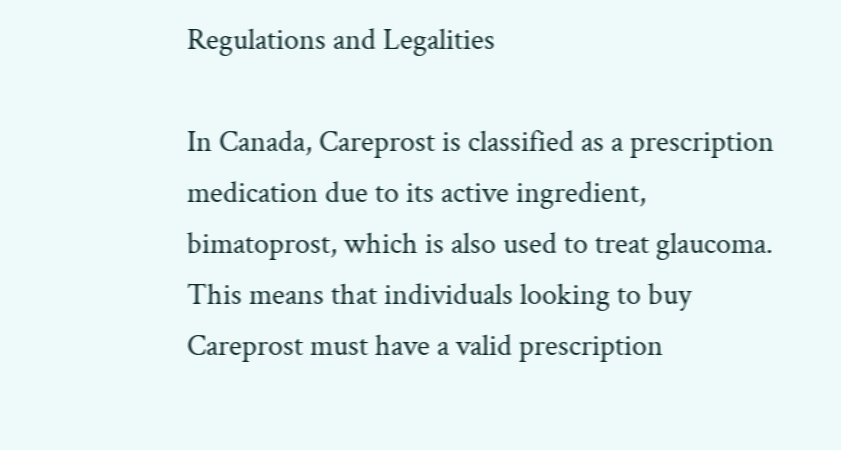Regulations and Legalities

In Canada, Careprost is classified as a prescription medication due to its active ingredient, bimatoprost, which is also used to treat glaucoma. This means that individuals looking to buy Careprost must have a valid prescription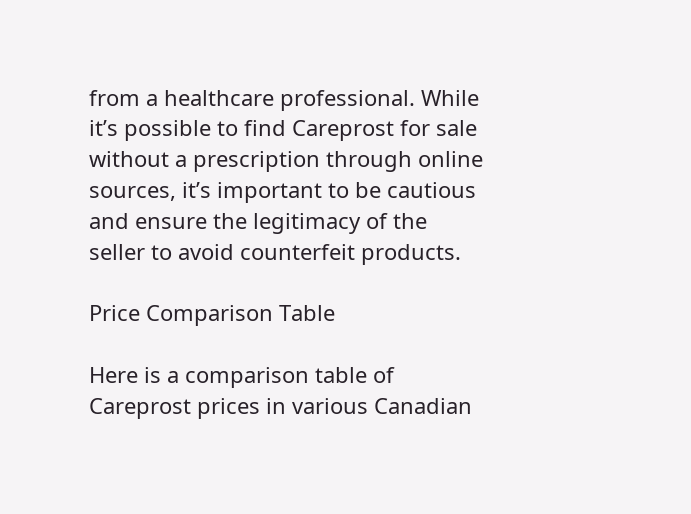from a healthcare professional. While it’s possible to find Careprost for sale without a prescription through online sources, it’s important to be cautious and ensure the legitimacy of the seller to avoid counterfeit products.

Price Comparison Table

Here is a comparison table of Careprost prices in various Canadian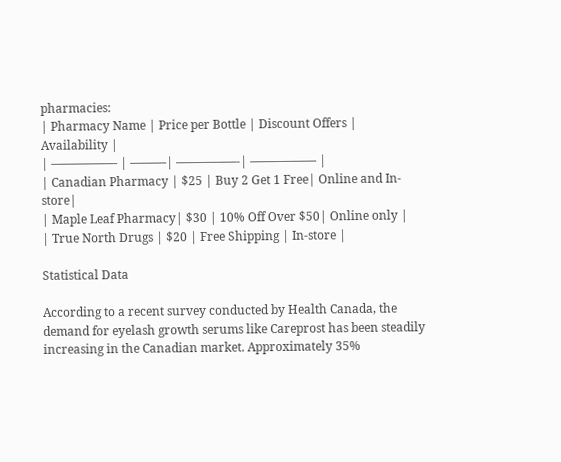pharmacies:
| Pharmacy Name | Price per Bottle | Discount Offers | Availability |
| —————– | ———| —————-| —————– |
| Canadian Pharmacy | $25 | Buy 2 Get 1 Free| Online and In-store|
| Maple Leaf Pharmacy| $30 | 10% Off Over $50| Online only |
| True North Drugs | $20 | Free Shipping | In-store |

Statistical Data

According to a recent survey conducted by Health Canada, the demand for eyelash growth serums like Careprost has been steadily increasing in the Canadian market. Approximately 35%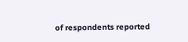of respondents reported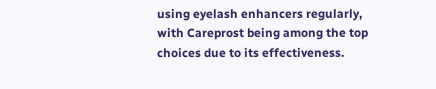using eyelash enhancers regularly, with Careprost being among the top choices due to its effectiveness.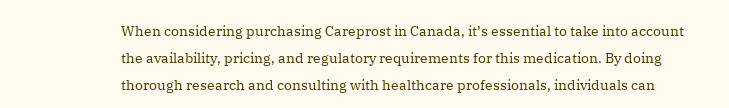When considering purchasing Careprost in Canada, it’s essential to take into account the availability, pricing, and regulatory requirements for this medication. By doing thorough research and consulting with healthcare professionals, individuals can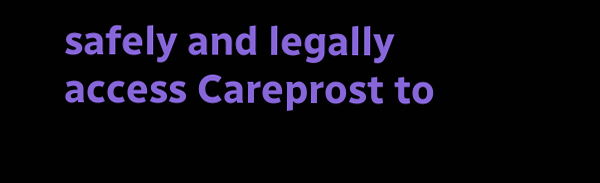safely and legally access Careprost to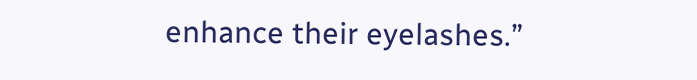enhance their eyelashes.”